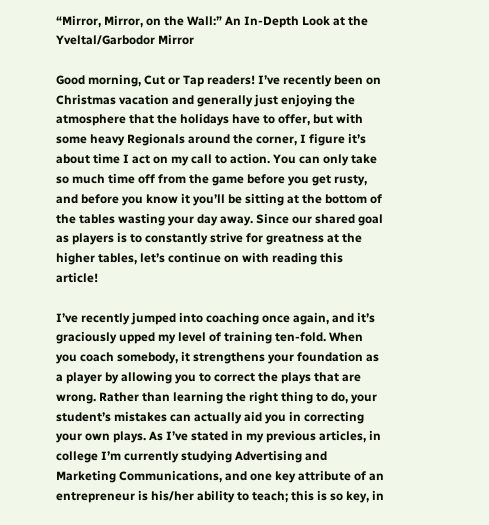“Mirror, Mirror, on the Wall:” An In-Depth Look at the Yveltal/Garbodor Mirror

Good morning, Cut or Tap readers! I’ve recently been on Christmas vacation and generally just enjoying the atmosphere that the holidays have to offer, but with some heavy Regionals around the corner, I figure it’s about time I act on my call to action. You can only take so much time off from the game before you get rusty, and before you know it you’ll be sitting at the bottom of the tables wasting your day away. Since our shared goal as players is to constantly strive for greatness at the higher tables, let’s continue on with reading this article!

I’ve recently jumped into coaching once again, and it’s graciously upped my level of training ten-fold. When you coach somebody, it strengthens your foundation as a player by allowing you to correct the plays that are wrong. Rather than learning the right thing to do, your student’s mistakes can actually aid you in correcting your own plays. As I’ve stated in my previous articles, in college I’m currently studying Advertising and Marketing Communications, and one key attribute of an entrepreneur is his/her ability to teach; this is so key, in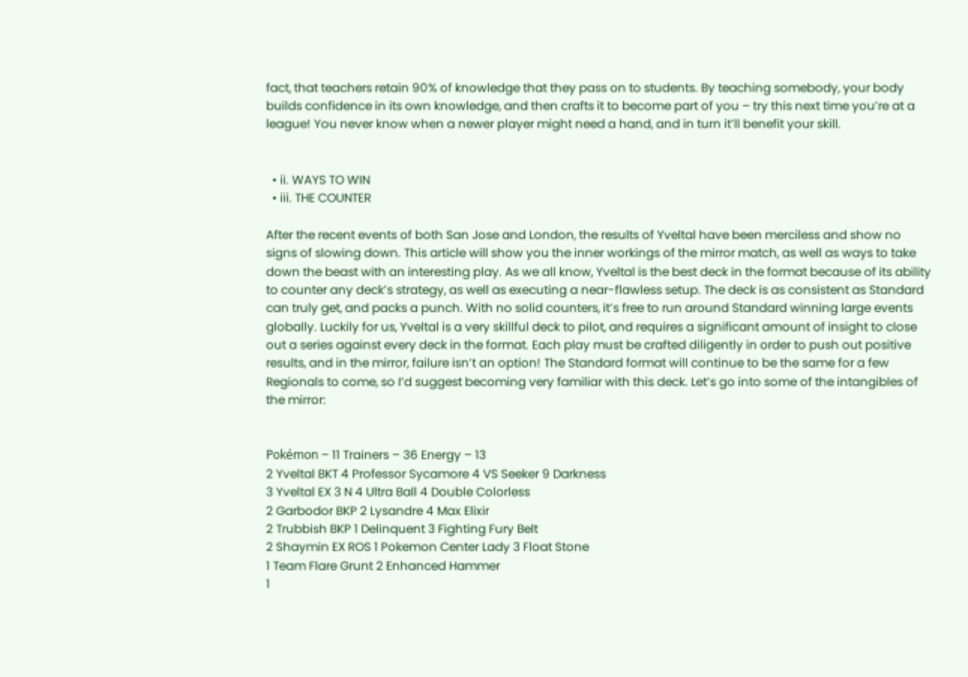fact, that teachers retain 90% of knowledge that they pass on to students. By teaching somebody, your body builds confidence in its own knowledge, and then crafts it to become part of you – try this next time you’re at a league! You never know when a newer player might need a hand, and in turn it’ll benefit your skill.


  • ii. WAYS TO WIN
  • iii. THE COUNTER

After the recent events of both San Jose and London, the results of Yveltal have been merciless and show no signs of slowing down. This article will show you the inner workings of the mirror match, as well as ways to take down the beast with an interesting play. As we all know, Yveltal is the best deck in the format because of its ability to counter any deck’s strategy, as well as executing a near-flawless setup. The deck is as consistent as Standard can truly get, and packs a punch. With no solid counters, it’s free to run around Standard winning large events globally. Luckily for us, Yveltal is a very skillful deck to pilot, and requires a significant amount of insight to close out a series against every deck in the format. Each play must be crafted diligently in order to push out positive results, and in the mirror, failure isn’t an option! The Standard format will continue to be the same for a few Regionals to come, so I’d suggest becoming very familiar with this deck. Let’s go into some of the intangibles of the mirror:


Pokémon – 11 Trainers – 36 Energy – 13
2 Yveltal BKT 4 Professor Sycamore 4 VS Seeker 9 Darkness
3 Yveltal EX 3 N 4 Ultra Ball 4 Double Colorless
2 Garbodor BKP 2 Lysandre 4 Max Elixir
2 Trubbish BKP 1 Delinquent 3 Fighting Fury Belt
2 Shaymin EX ROS 1 Pokemon Center Lady 3 Float Stone
1 Team Flare Grunt 2 Enhanced Hammer
1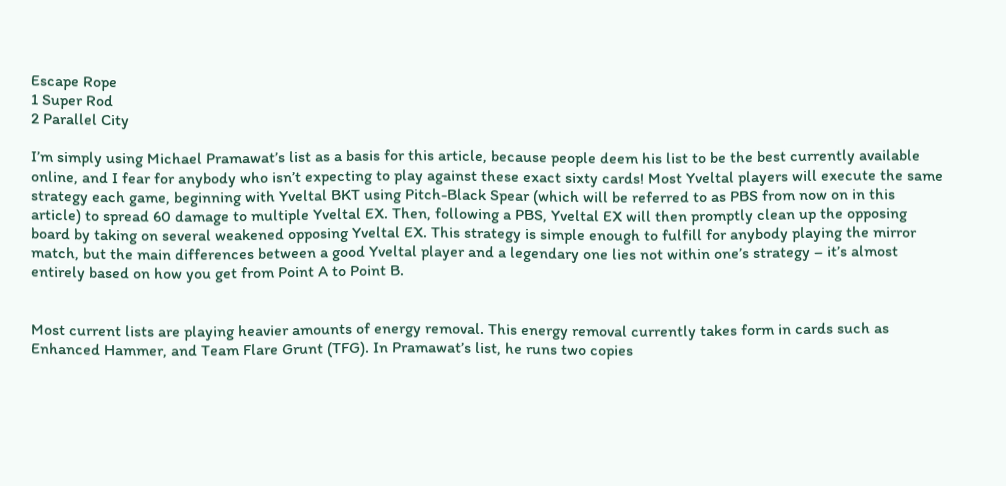Escape Rope
1 Super Rod
2 Parallel City

I’m simply using Michael Pramawat’s list as a basis for this article, because people deem his list to be the best currently available online, and I fear for anybody who isn’t expecting to play against these exact sixty cards! Most Yveltal players will execute the same strategy each game, beginning with Yveltal BKT using Pitch-Black Spear (which will be referred to as PBS from now on in this article) to spread 60 damage to multiple Yveltal EX. Then, following a PBS, Yveltal EX will then promptly clean up the opposing board by taking on several weakened opposing Yveltal EX. This strategy is simple enough to fulfill for anybody playing the mirror match, but the main differences between a good Yveltal player and a legendary one lies not within one’s strategy – it’s almost entirely based on how you get from Point A to Point B.


Most current lists are playing heavier amounts of energy removal. This energy removal currently takes form in cards such as Enhanced Hammer, and Team Flare Grunt (TFG). In Pramawat’s list, he runs two copies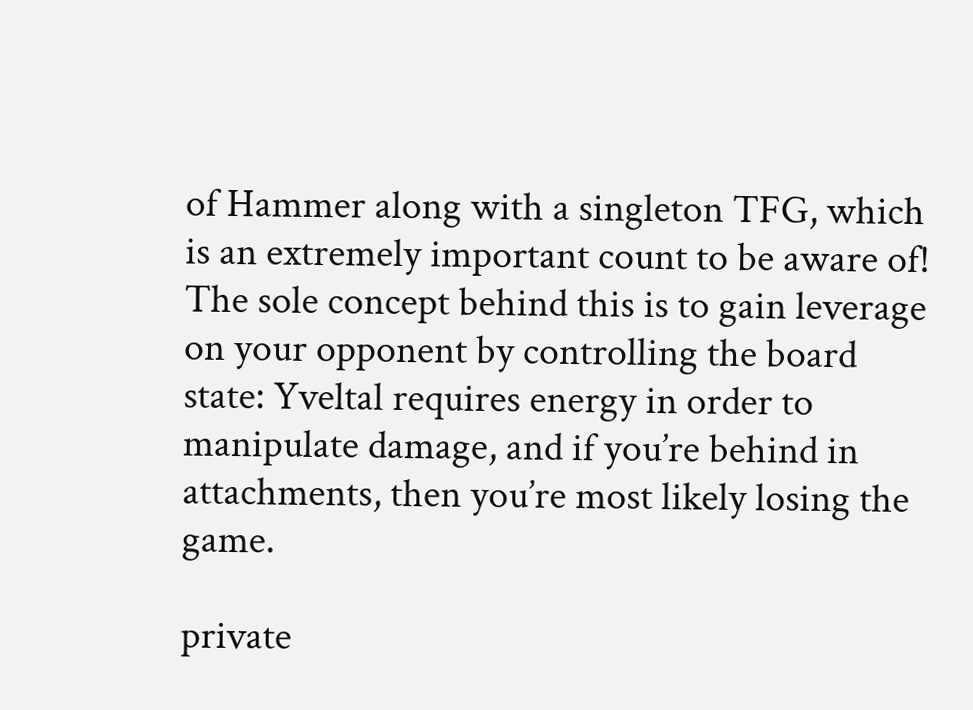of Hammer along with a singleton TFG, which is an extremely important count to be aware of! The sole concept behind this is to gain leverage on your opponent by controlling the board state: Yveltal requires energy in order to manipulate damage, and if you’re behind in attachments, then you’re most likely losing the game.

private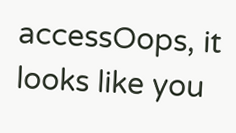accessOops, it looks like you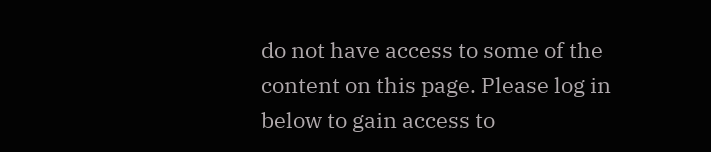do not have access to some of the content on this page. Please log in below to gain access to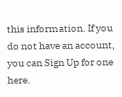this information. If you do not have an account, you can Sign Up for one here.